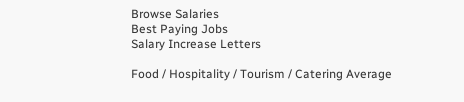Browse Salaries
Best Paying Jobs
Salary Increase Letters

Food / Hospitality / Tourism / Catering Average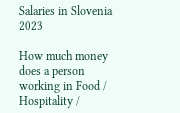Salaries in Slovenia 2023

How much money does a person working in Food / Hospitality /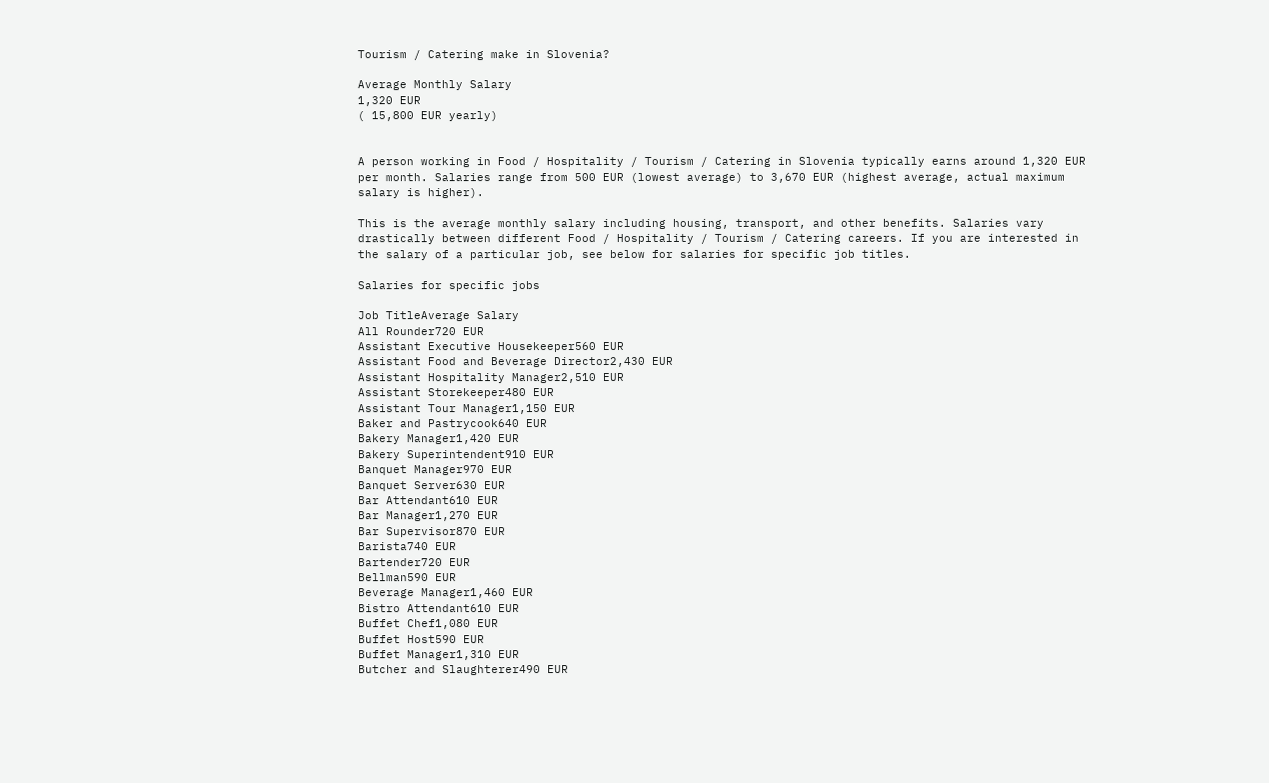Tourism / Catering make in Slovenia?

Average Monthly Salary
1,320 EUR
( 15,800 EUR yearly)


A person working in Food / Hospitality / Tourism / Catering in Slovenia typically earns around 1,320 EUR per month. Salaries range from 500 EUR (lowest average) to 3,670 EUR (highest average, actual maximum salary is higher).

This is the average monthly salary including housing, transport, and other benefits. Salaries vary drastically between different Food / Hospitality / Tourism / Catering careers. If you are interested in the salary of a particular job, see below for salaries for specific job titles.

Salaries for specific jobs

Job TitleAverage Salary
All Rounder720 EUR
Assistant Executive Housekeeper560 EUR
Assistant Food and Beverage Director2,430 EUR
Assistant Hospitality Manager2,510 EUR
Assistant Storekeeper480 EUR
Assistant Tour Manager1,150 EUR
Baker and Pastrycook640 EUR
Bakery Manager1,420 EUR
Bakery Superintendent910 EUR
Banquet Manager970 EUR
Banquet Server630 EUR
Bar Attendant610 EUR
Bar Manager1,270 EUR
Bar Supervisor870 EUR
Barista740 EUR
Bartender720 EUR
Bellman590 EUR
Beverage Manager1,460 EUR
Bistro Attendant610 EUR
Buffet Chef1,080 EUR
Buffet Host590 EUR
Buffet Manager1,310 EUR
Butcher and Slaughterer490 EUR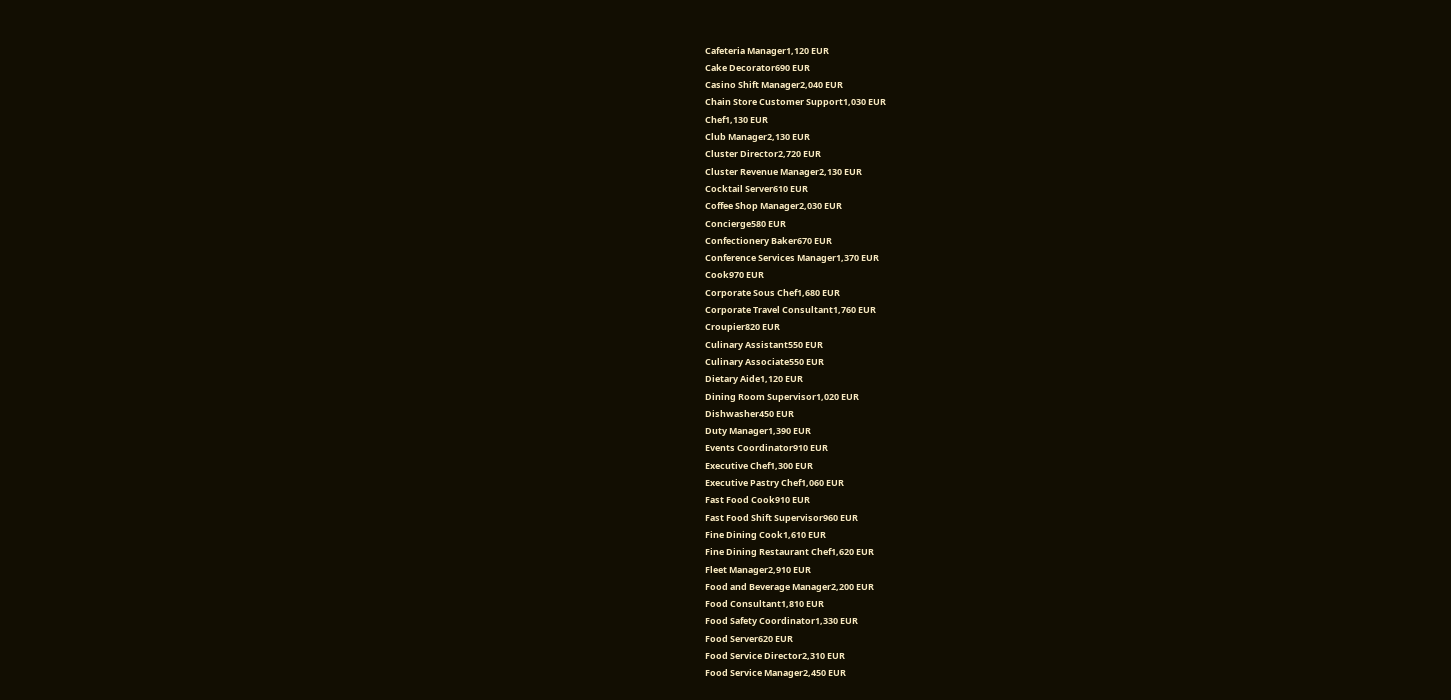Cafeteria Manager1,120 EUR
Cake Decorator690 EUR
Casino Shift Manager2,040 EUR
Chain Store Customer Support1,030 EUR
Chef1,130 EUR
Club Manager2,130 EUR
Cluster Director2,720 EUR
Cluster Revenue Manager2,130 EUR
Cocktail Server610 EUR
Coffee Shop Manager2,030 EUR
Concierge580 EUR
Confectionery Baker670 EUR
Conference Services Manager1,370 EUR
Cook970 EUR
Corporate Sous Chef1,680 EUR
Corporate Travel Consultant1,760 EUR
Croupier820 EUR
Culinary Assistant550 EUR
Culinary Associate550 EUR
Dietary Aide1,120 EUR
Dining Room Supervisor1,020 EUR
Dishwasher450 EUR
Duty Manager1,390 EUR
Events Coordinator910 EUR
Executive Chef1,300 EUR
Executive Pastry Chef1,060 EUR
Fast Food Cook910 EUR
Fast Food Shift Supervisor960 EUR
Fine Dining Cook1,610 EUR
Fine Dining Restaurant Chef1,620 EUR
Fleet Manager2,910 EUR
Food and Beverage Manager2,200 EUR
Food Consultant1,810 EUR
Food Safety Coordinator1,330 EUR
Food Server620 EUR
Food Service Director2,310 EUR
Food Service Manager2,450 EUR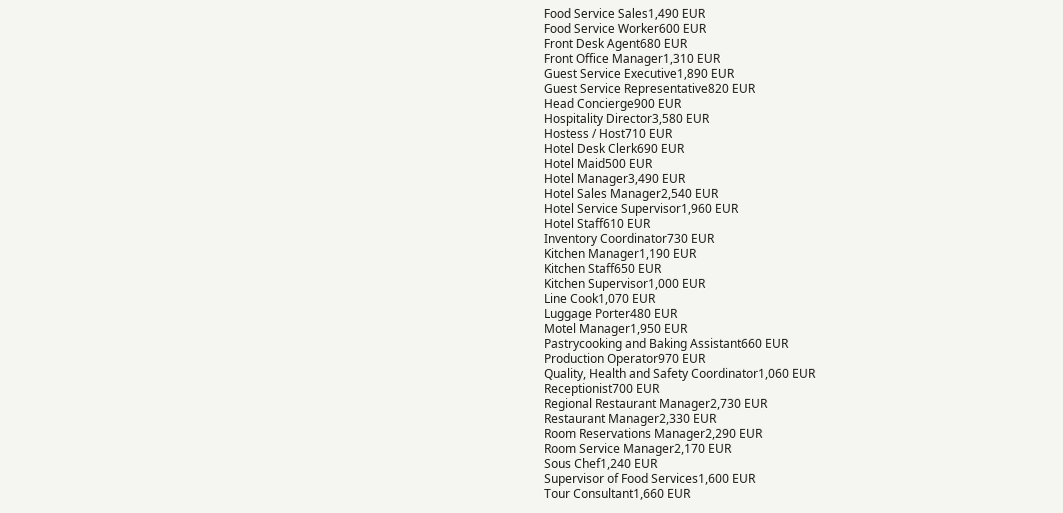Food Service Sales1,490 EUR
Food Service Worker600 EUR
Front Desk Agent680 EUR
Front Office Manager1,310 EUR
Guest Service Executive1,890 EUR
Guest Service Representative820 EUR
Head Concierge900 EUR
Hospitality Director3,580 EUR
Hostess / Host710 EUR
Hotel Desk Clerk690 EUR
Hotel Maid500 EUR
Hotel Manager3,490 EUR
Hotel Sales Manager2,540 EUR
Hotel Service Supervisor1,960 EUR
Hotel Staff610 EUR
Inventory Coordinator730 EUR
Kitchen Manager1,190 EUR
Kitchen Staff650 EUR
Kitchen Supervisor1,000 EUR
Line Cook1,070 EUR
Luggage Porter480 EUR
Motel Manager1,950 EUR
Pastrycooking and Baking Assistant660 EUR
Production Operator970 EUR
Quality, Health and Safety Coordinator1,060 EUR
Receptionist700 EUR
Regional Restaurant Manager2,730 EUR
Restaurant Manager2,330 EUR
Room Reservations Manager2,290 EUR
Room Service Manager2,170 EUR
Sous Chef1,240 EUR
Supervisor of Food Services1,600 EUR
Tour Consultant1,660 EUR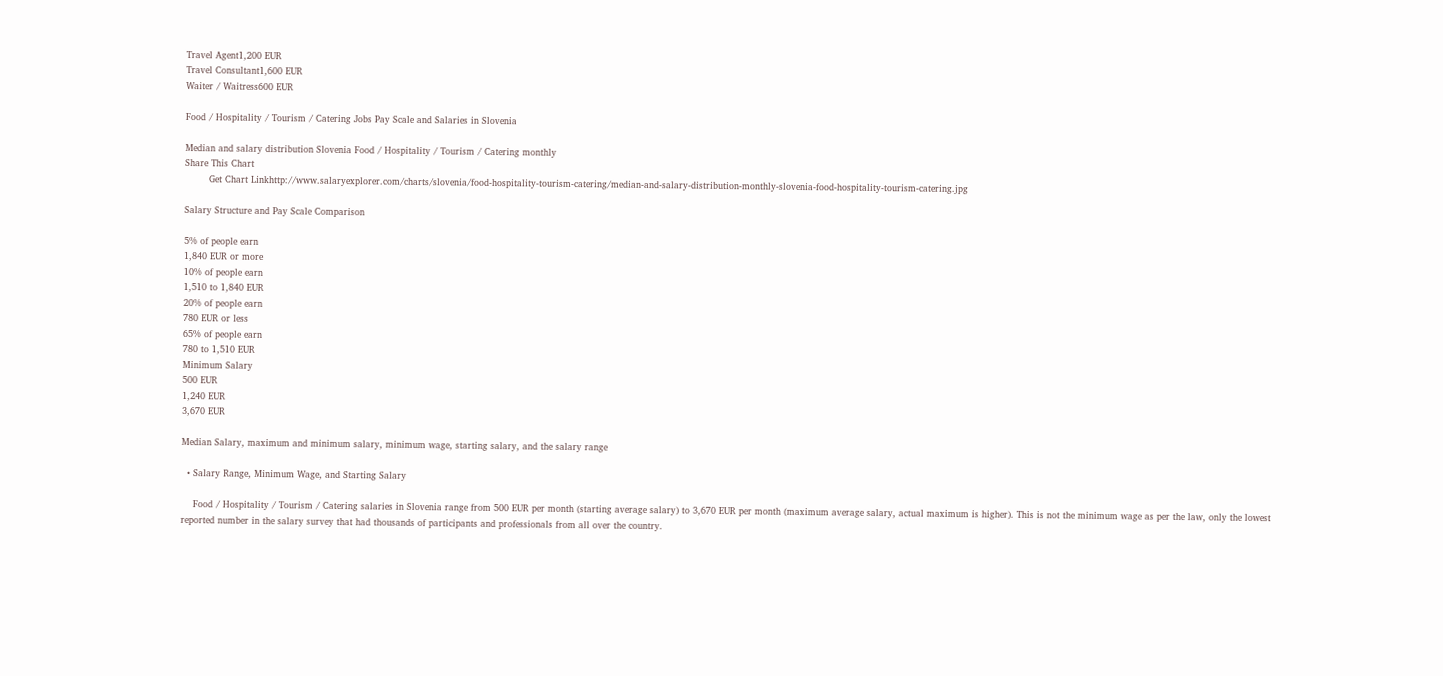Travel Agent1,200 EUR
Travel Consultant1,600 EUR
Waiter / Waitress600 EUR

Food / Hospitality / Tourism / Catering Jobs Pay Scale and Salaries in Slovenia

Median and salary distribution Slovenia Food / Hospitality / Tourism / Catering monthly
Share This Chart
        Get Chart Linkhttp://www.salaryexplorer.com/charts/slovenia/food-hospitality-tourism-catering/median-and-salary-distribution-monthly-slovenia-food-hospitality-tourism-catering.jpg

Salary Structure and Pay Scale Comparison

5% of people earn
1,840 EUR or more
10% of people earn
1,510 to 1,840 EUR
20% of people earn
780 EUR or less
65% of people earn
780 to 1,510 EUR
Minimum Salary
500 EUR
1,240 EUR
3,670 EUR

Median Salary, maximum and minimum salary, minimum wage, starting salary, and the salary range

  • Salary Range, Minimum Wage, and Starting Salary

    Food / Hospitality / Tourism / Catering salaries in Slovenia range from 500 EUR per month (starting average salary) to 3,670 EUR per month (maximum average salary, actual maximum is higher). This is not the minimum wage as per the law, only the lowest reported number in the salary survey that had thousands of participants and professionals from all over the country.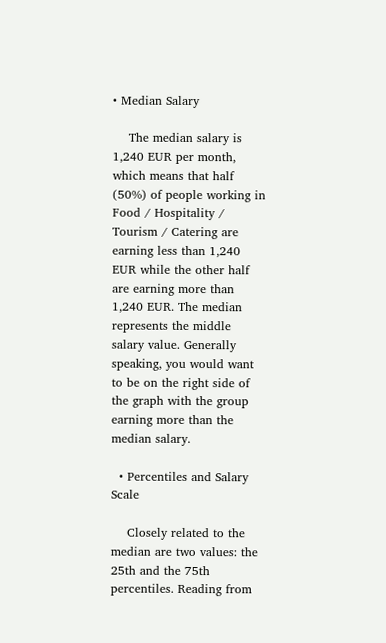• Median Salary

    The median salary is 1,240 EUR per month, which means that half (50%) of people working in Food / Hospitality / Tourism / Catering are earning less than 1,240 EUR while the other half are earning more than 1,240 EUR. The median represents the middle salary value. Generally speaking, you would want to be on the right side of the graph with the group earning more than the median salary.

  • Percentiles and Salary Scale

    Closely related to the median are two values: the 25th and the 75th percentiles. Reading from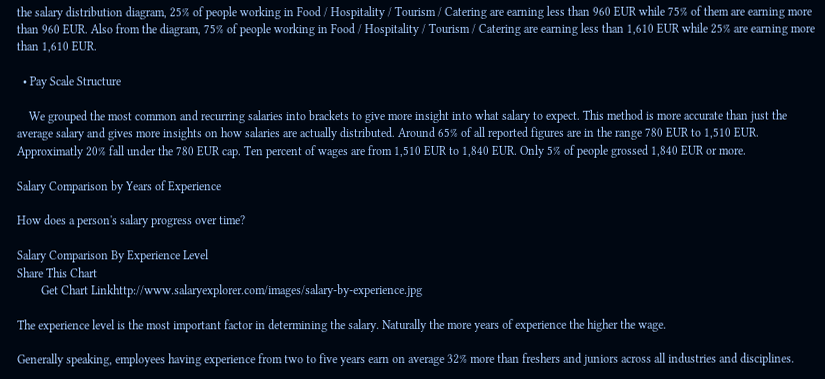the salary distribution diagram, 25% of people working in Food / Hospitality / Tourism / Catering are earning less than 960 EUR while 75% of them are earning more than 960 EUR. Also from the diagram, 75% of people working in Food / Hospitality / Tourism / Catering are earning less than 1,610 EUR while 25% are earning more than 1,610 EUR.

  • Pay Scale Structure

    We grouped the most common and recurring salaries into brackets to give more insight into what salary to expect. This method is more accurate than just the average salary and gives more insights on how salaries are actually distributed. Around 65% of all reported figures are in the range 780 EUR to 1,510 EUR. Approximatly 20% fall under the 780 EUR cap. Ten percent of wages are from 1,510 EUR to 1,840 EUR. Only 5% of people grossed 1,840 EUR or more.

Salary Comparison by Years of Experience

How does a person's salary progress over time?

Salary Comparison By Experience Level
Share This Chart
        Get Chart Linkhttp://www.salaryexplorer.com/images/salary-by-experience.jpg

The experience level is the most important factor in determining the salary. Naturally the more years of experience the higher the wage.

Generally speaking, employees having experience from two to five years earn on average 32% more than freshers and juniors across all industries and disciplines.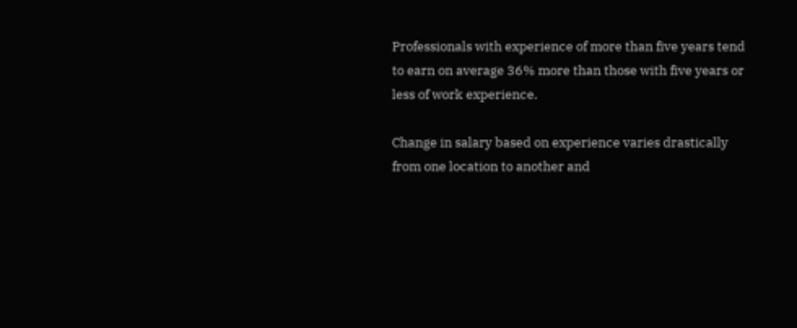Professionals with experience of more than five years tend to earn on average 36% more than those with five years or less of work experience.

Change in salary based on experience varies drastically from one location to another and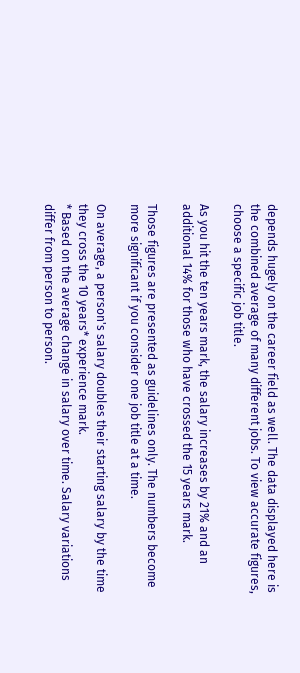depends hugely on the career field as well. The data displayed here is the combined average of many different jobs. To view accurate figures, choose a specific job title.

As you hit the ten years mark, the salary increases by 21% and an additional 14% for those who have crossed the 15 years mark.

Those figures are presented as guidelines only. The numbers become more significant if you consider one job title at a time.

On average, a person's salary doubles their starting salary by the time they cross the 10 years* experience mark.
* Based on the average change in salary over time. Salary variations differ from person to person.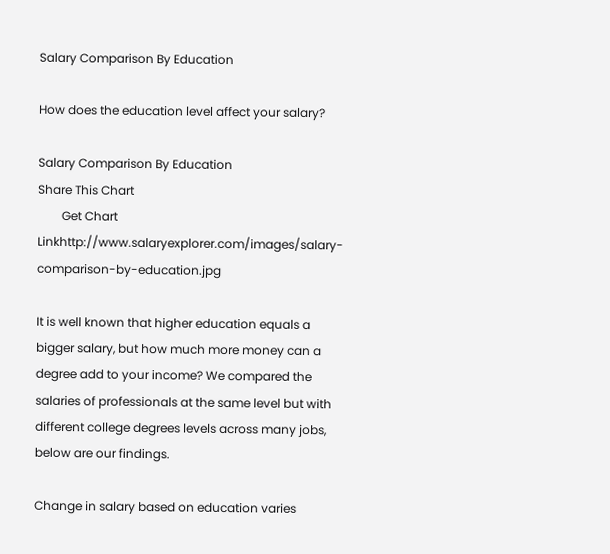Salary Comparison By Education

How does the education level affect your salary?

Salary Comparison By Education
Share This Chart
        Get Chart Linkhttp://www.salaryexplorer.com/images/salary-comparison-by-education.jpg

It is well known that higher education equals a bigger salary, but how much more money can a degree add to your income? We compared the salaries of professionals at the same level but with different college degrees levels across many jobs, below are our findings.

Change in salary based on education varies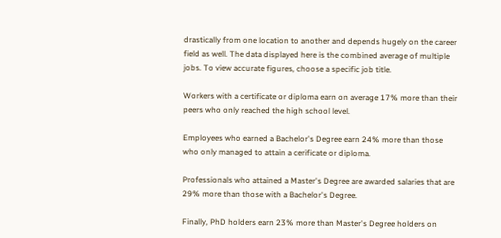drastically from one location to another and depends hugely on the career field as well. The data displayed here is the combined average of multiple jobs. To view accurate figures, choose a specific job title.

Workers with a certificate or diploma earn on average 17% more than their peers who only reached the high school level.

Employees who earned a Bachelor's Degree earn 24% more than those who only managed to attain a cerificate or diploma.

Professionals who attained a Master's Degree are awarded salaries that are 29% more than those with a Bachelor's Degree.

Finally, PhD holders earn 23% more than Master's Degree holders on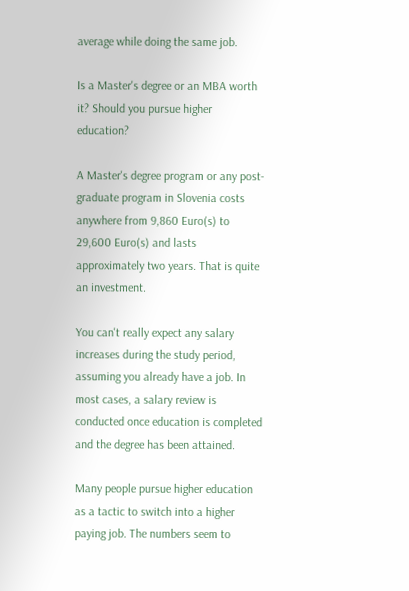average while doing the same job.

Is a Master's degree or an MBA worth it? Should you pursue higher education?

A Master's degree program or any post-graduate program in Slovenia costs anywhere from 9,860 Euro(s) to 29,600 Euro(s) and lasts approximately two years. That is quite an investment.

You can't really expect any salary increases during the study period, assuming you already have a job. In most cases, a salary review is conducted once education is completed and the degree has been attained.

Many people pursue higher education as a tactic to switch into a higher paying job. The numbers seem to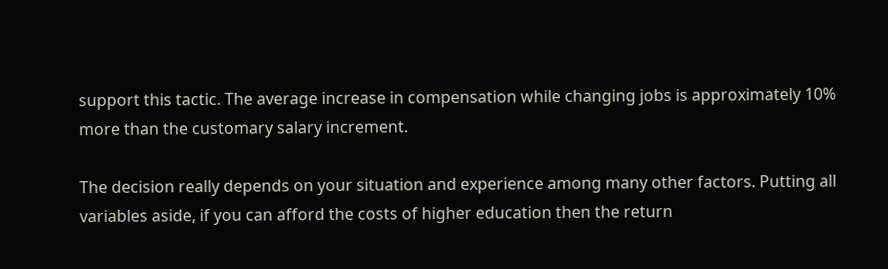support this tactic. The average increase in compensation while changing jobs is approximately 10% more than the customary salary increment.

The decision really depends on your situation and experience among many other factors. Putting all variables aside, if you can afford the costs of higher education then the return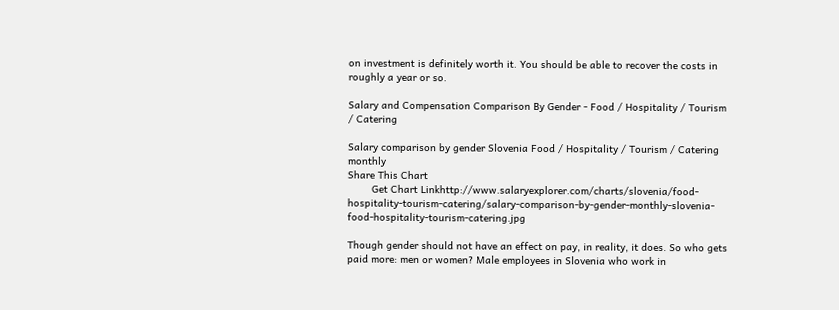on investment is definitely worth it. You should be able to recover the costs in roughly a year or so.

Salary and Compensation Comparison By Gender - Food / Hospitality / Tourism / Catering

Salary comparison by gender Slovenia Food / Hospitality / Tourism / Catering monthly
Share This Chart
        Get Chart Linkhttp://www.salaryexplorer.com/charts/slovenia/food-hospitality-tourism-catering/salary-comparison-by-gender-monthly-slovenia-food-hospitality-tourism-catering.jpg

Though gender should not have an effect on pay, in reality, it does. So who gets paid more: men or women? Male employees in Slovenia who work in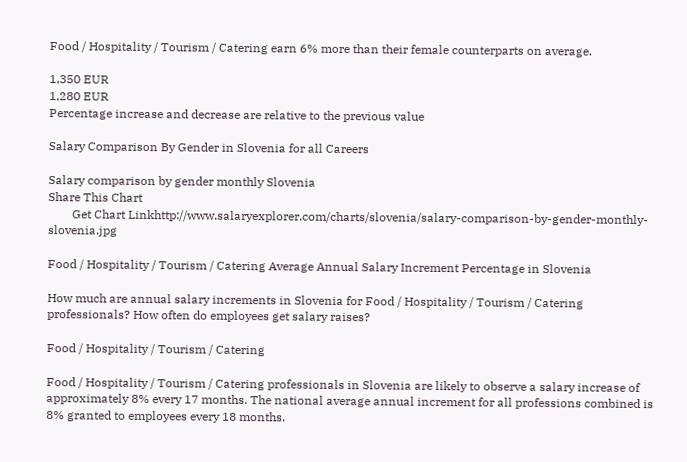Food / Hospitality / Tourism / Catering earn 6% more than their female counterparts on average.

1,350 EUR
1,280 EUR
Percentage increase and decrease are relative to the previous value

Salary Comparison By Gender in Slovenia for all Careers

Salary comparison by gender monthly Slovenia
Share This Chart
        Get Chart Linkhttp://www.salaryexplorer.com/charts/slovenia/salary-comparison-by-gender-monthly-slovenia.jpg

Food / Hospitality / Tourism / Catering Average Annual Salary Increment Percentage in Slovenia

How much are annual salary increments in Slovenia for Food / Hospitality / Tourism / Catering professionals? How often do employees get salary raises?

Food / Hospitality / Tourism / Catering

Food / Hospitality / Tourism / Catering professionals in Slovenia are likely to observe a salary increase of approximately 8% every 17 months. The national average annual increment for all professions combined is 8% granted to employees every 18 months.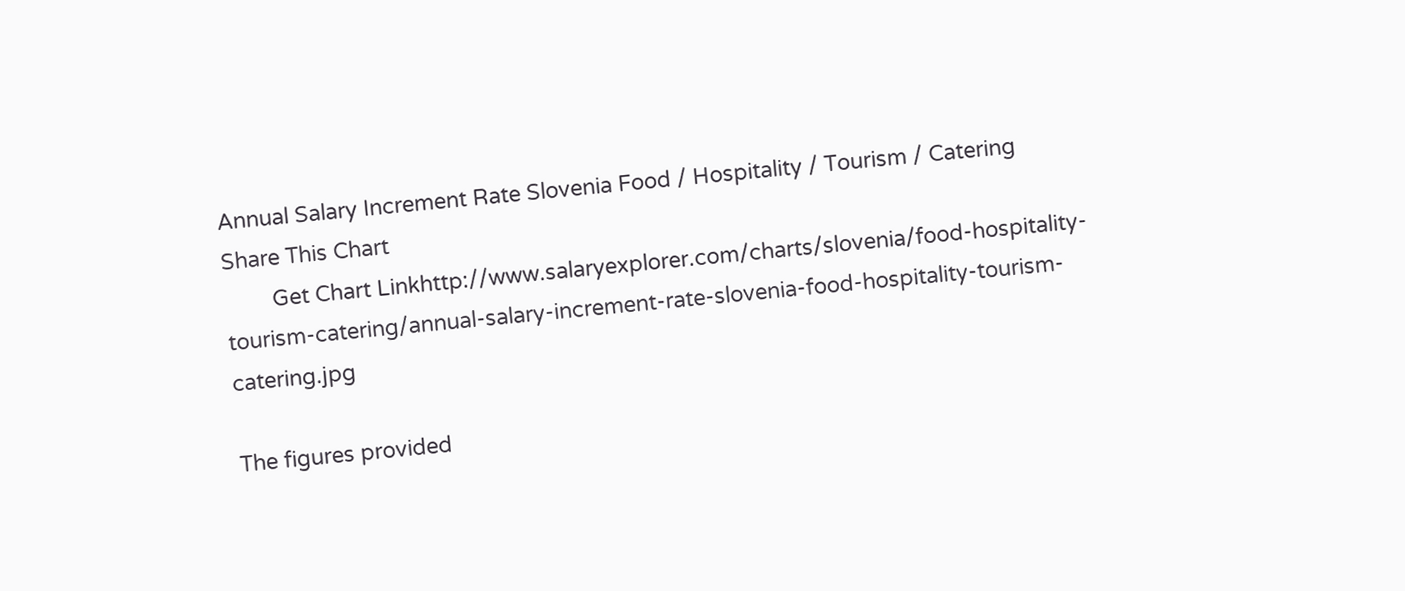Annual Salary Increment Rate Slovenia Food / Hospitality / Tourism / Catering
Share This Chart
        Get Chart Linkhttp://www.salaryexplorer.com/charts/slovenia/food-hospitality-tourism-catering/annual-salary-increment-rate-slovenia-food-hospitality-tourism-catering.jpg

The figures provided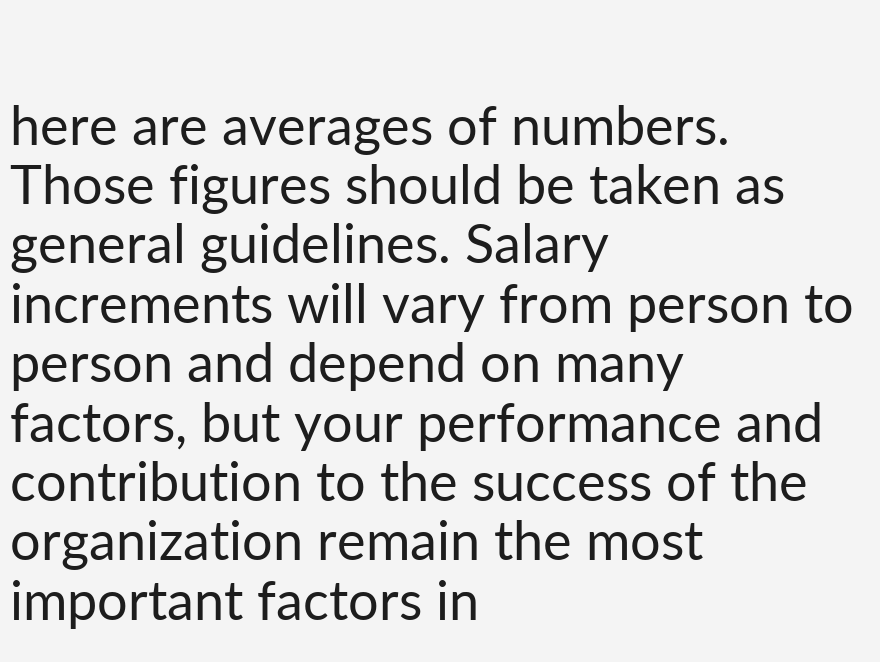here are averages of numbers. Those figures should be taken as general guidelines. Salary increments will vary from person to person and depend on many factors, but your performance and contribution to the success of the organization remain the most important factors in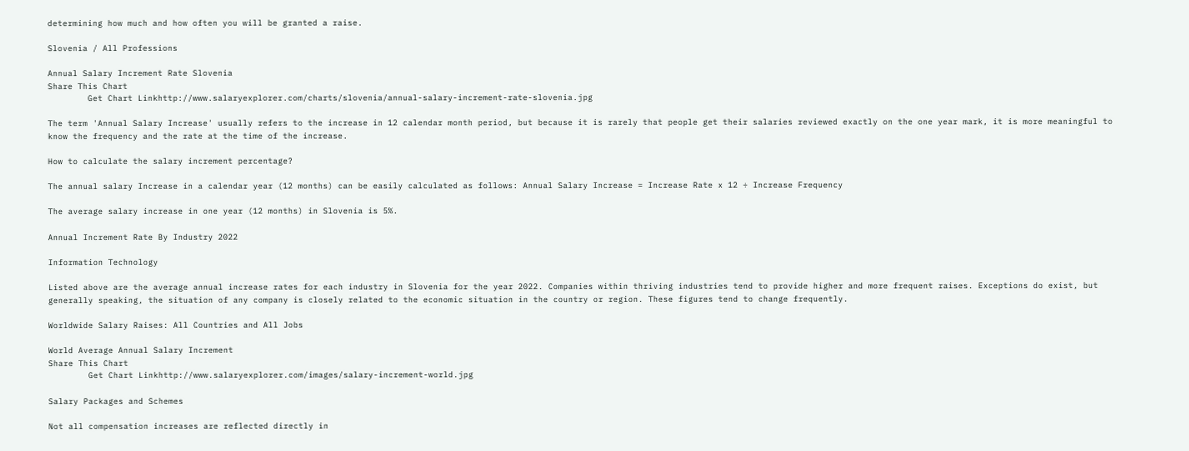determining how much and how often you will be granted a raise.

Slovenia / All Professions

Annual Salary Increment Rate Slovenia
Share This Chart
        Get Chart Linkhttp://www.salaryexplorer.com/charts/slovenia/annual-salary-increment-rate-slovenia.jpg

The term 'Annual Salary Increase' usually refers to the increase in 12 calendar month period, but because it is rarely that people get their salaries reviewed exactly on the one year mark, it is more meaningful to know the frequency and the rate at the time of the increase.

How to calculate the salary increment percentage?

The annual salary Increase in a calendar year (12 months) can be easily calculated as follows: Annual Salary Increase = Increase Rate x 12 ÷ Increase Frequency

The average salary increase in one year (12 months) in Slovenia is 5%.

Annual Increment Rate By Industry 2022

Information Technology

Listed above are the average annual increase rates for each industry in Slovenia for the year 2022. Companies within thriving industries tend to provide higher and more frequent raises. Exceptions do exist, but generally speaking, the situation of any company is closely related to the economic situation in the country or region. These figures tend to change frequently.

Worldwide Salary Raises: All Countries and All Jobs

World Average Annual Salary Increment
Share This Chart
        Get Chart Linkhttp://www.salaryexplorer.com/images/salary-increment-world.jpg

Salary Packages and Schemes

Not all compensation increases are reflected directly in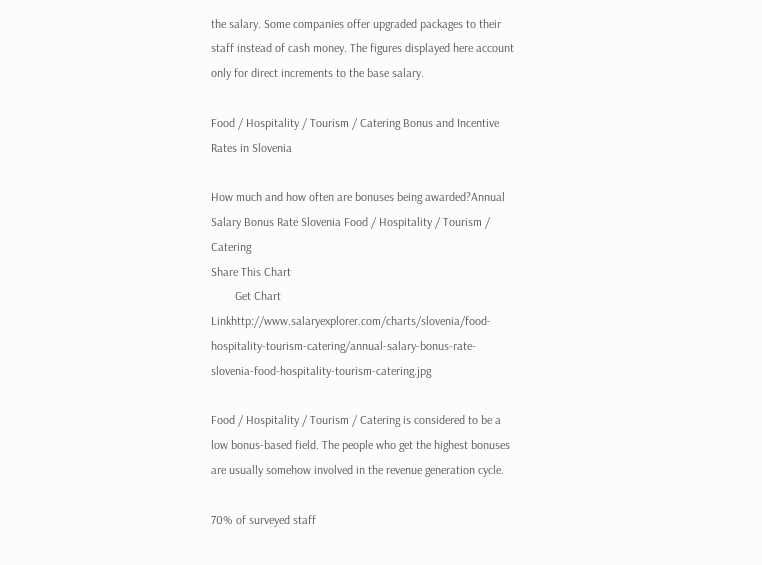the salary. Some companies offer upgraded packages to their staff instead of cash money. The figures displayed here account only for direct increments to the base salary.

Food / Hospitality / Tourism / Catering Bonus and Incentive Rates in Slovenia

How much and how often are bonuses being awarded?Annual Salary Bonus Rate Slovenia Food / Hospitality / Tourism / Catering
Share This Chart
        Get Chart Linkhttp://www.salaryexplorer.com/charts/slovenia/food-hospitality-tourism-catering/annual-salary-bonus-rate-slovenia-food-hospitality-tourism-catering.jpg

Food / Hospitality / Tourism / Catering is considered to be a low bonus-based field. The people who get the highest bonuses are usually somehow involved in the revenue generation cycle.

70% of surveyed staff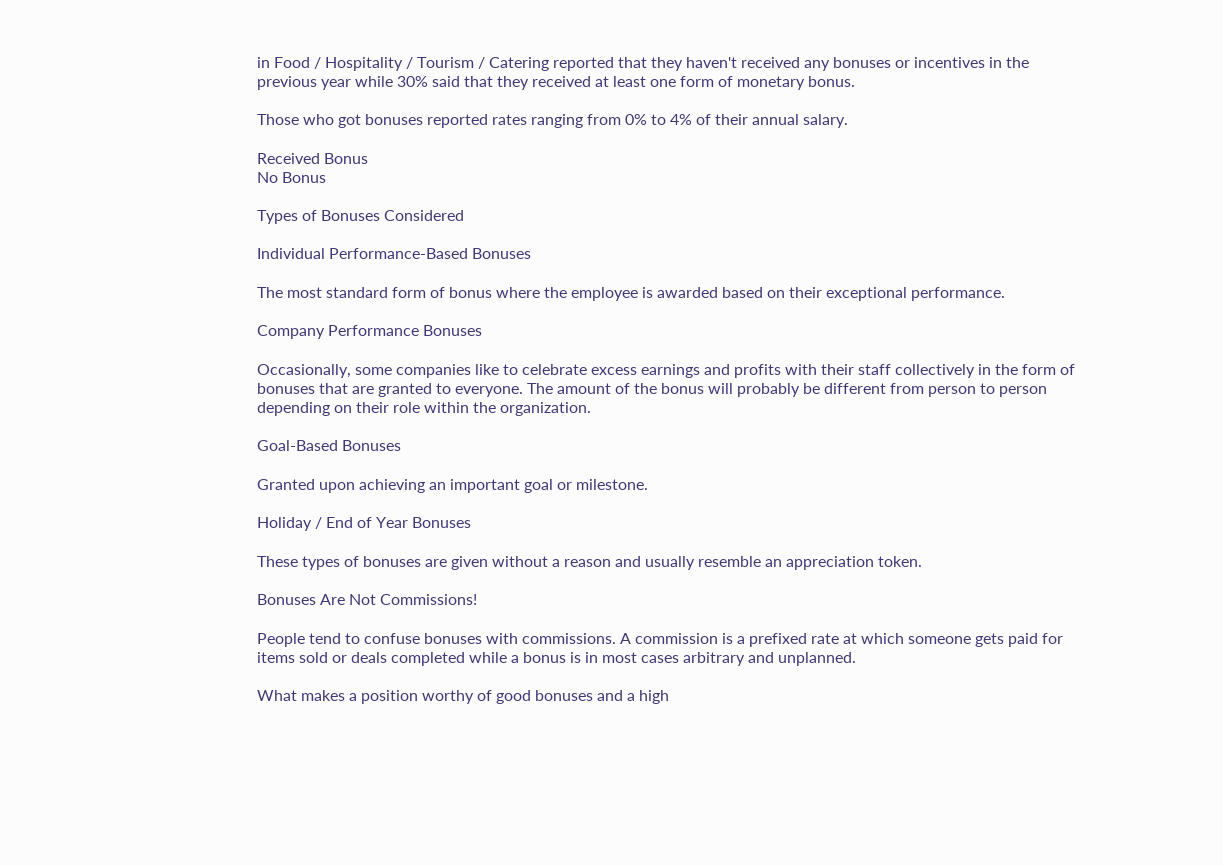in Food / Hospitality / Tourism / Catering reported that they haven't received any bonuses or incentives in the previous year while 30% said that they received at least one form of monetary bonus.

Those who got bonuses reported rates ranging from 0% to 4% of their annual salary.

Received Bonus
No Bonus

Types of Bonuses Considered

Individual Performance-Based Bonuses

The most standard form of bonus where the employee is awarded based on their exceptional performance.

Company Performance Bonuses

Occasionally, some companies like to celebrate excess earnings and profits with their staff collectively in the form of bonuses that are granted to everyone. The amount of the bonus will probably be different from person to person depending on their role within the organization.

Goal-Based Bonuses

Granted upon achieving an important goal or milestone.

Holiday / End of Year Bonuses

These types of bonuses are given without a reason and usually resemble an appreciation token.

Bonuses Are Not Commissions!

People tend to confuse bonuses with commissions. A commission is a prefixed rate at which someone gets paid for items sold or deals completed while a bonus is in most cases arbitrary and unplanned.

What makes a position worthy of good bonuses and a high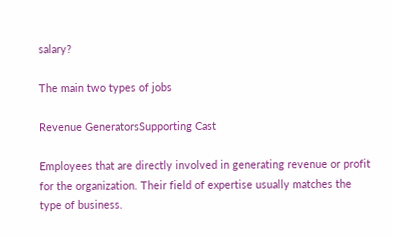salary?

The main two types of jobs

Revenue GeneratorsSupporting Cast

Employees that are directly involved in generating revenue or profit for the organization. Their field of expertise usually matches the type of business.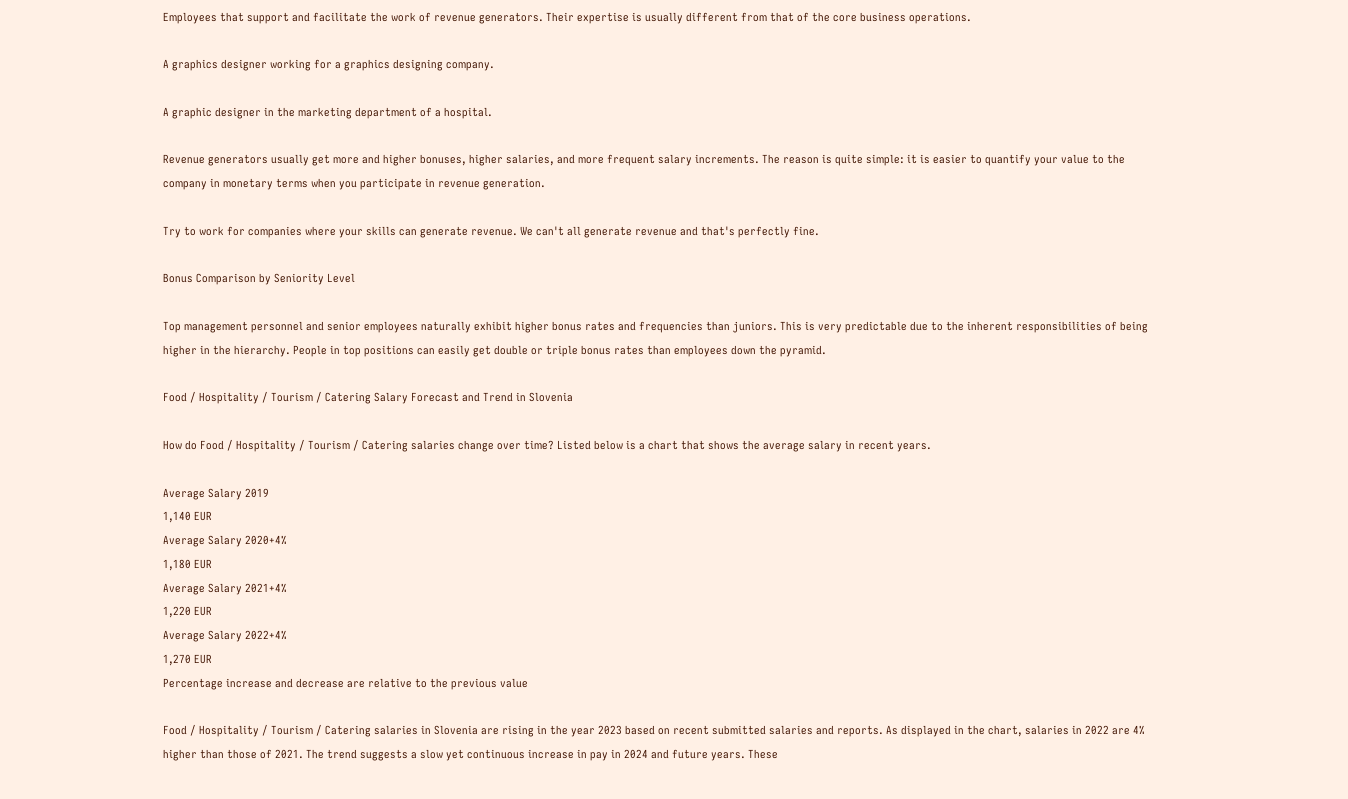Employees that support and facilitate the work of revenue generators. Their expertise is usually different from that of the core business operations.

A graphics designer working for a graphics designing company.

A graphic designer in the marketing department of a hospital.

Revenue generators usually get more and higher bonuses, higher salaries, and more frequent salary increments. The reason is quite simple: it is easier to quantify your value to the company in monetary terms when you participate in revenue generation.

Try to work for companies where your skills can generate revenue. We can't all generate revenue and that's perfectly fine.

Bonus Comparison by Seniority Level

Top management personnel and senior employees naturally exhibit higher bonus rates and frequencies than juniors. This is very predictable due to the inherent responsibilities of being higher in the hierarchy. People in top positions can easily get double or triple bonus rates than employees down the pyramid.

Food / Hospitality / Tourism / Catering Salary Forecast and Trend in Slovenia

How do Food / Hospitality / Tourism / Catering salaries change over time? Listed below is a chart that shows the average salary in recent years.

Average Salary 2019
1,140 EUR
Average Salary 2020+4%
1,180 EUR
Average Salary 2021+4%
1,220 EUR
Average Salary 2022+4%
1,270 EUR
Percentage increase and decrease are relative to the previous value

Food / Hospitality / Tourism / Catering salaries in Slovenia are rising in the year 2023 based on recent submitted salaries and reports. As displayed in the chart, salaries in 2022 are 4% higher than those of 2021. The trend suggests a slow yet continuous increase in pay in 2024 and future years. These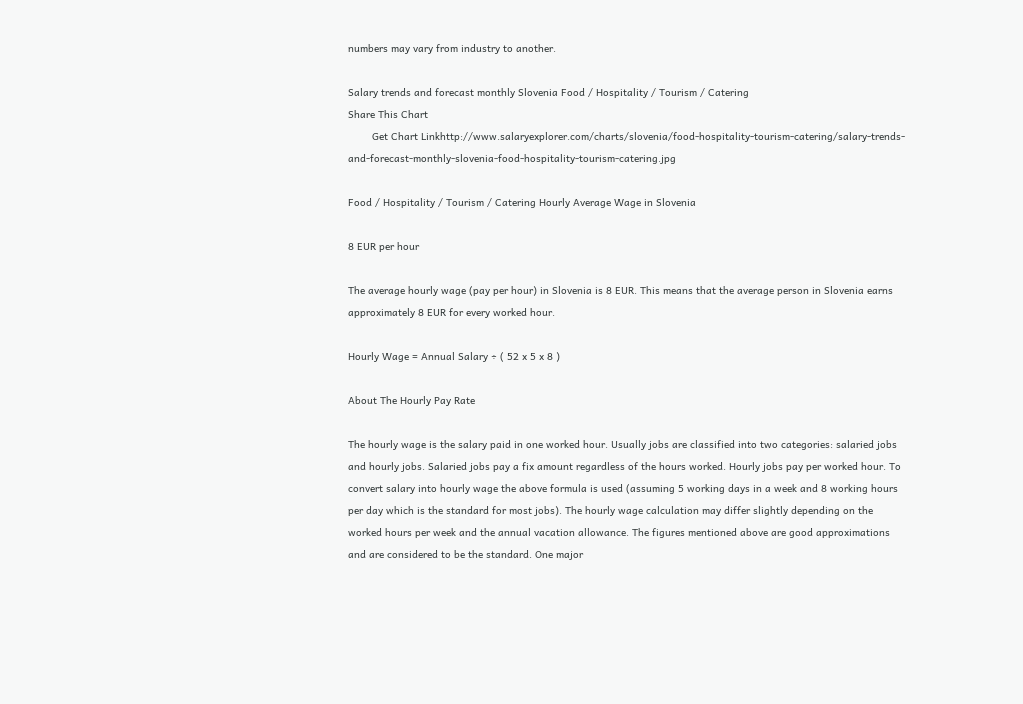numbers may vary from industry to another.

Salary trends and forecast monthly Slovenia Food / Hospitality / Tourism / Catering
Share This Chart
        Get Chart Linkhttp://www.salaryexplorer.com/charts/slovenia/food-hospitality-tourism-catering/salary-trends-and-forecast-monthly-slovenia-food-hospitality-tourism-catering.jpg

Food / Hospitality / Tourism / Catering Hourly Average Wage in Slovenia

8 EUR per hour

The average hourly wage (pay per hour) in Slovenia is 8 EUR. This means that the average person in Slovenia earns approximately 8 EUR for every worked hour.

Hourly Wage = Annual Salary ÷ ( 52 x 5 x 8 )

About The Hourly Pay Rate

The hourly wage is the salary paid in one worked hour. Usually jobs are classified into two categories: salaried jobs and hourly jobs. Salaried jobs pay a fix amount regardless of the hours worked. Hourly jobs pay per worked hour. To convert salary into hourly wage the above formula is used (assuming 5 working days in a week and 8 working hours per day which is the standard for most jobs). The hourly wage calculation may differ slightly depending on the worked hours per week and the annual vacation allowance. The figures mentioned above are good approximations and are considered to be the standard. One major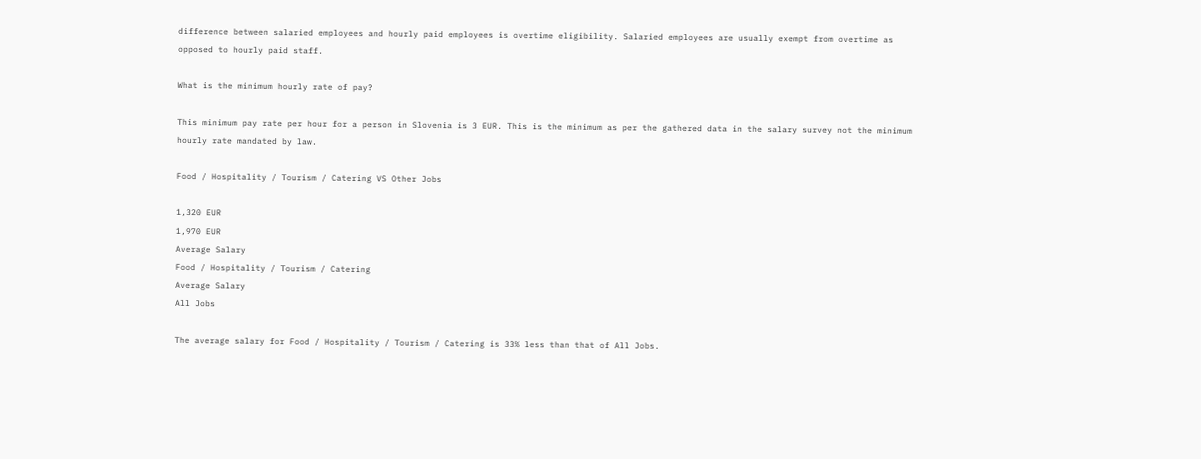difference between salaried employees and hourly paid employees is overtime eligibility. Salaried employees are usually exempt from overtime as opposed to hourly paid staff.

What is the minimum hourly rate of pay?

This minimum pay rate per hour for a person in Slovenia is 3 EUR. This is the minimum as per the gathered data in the salary survey not the minimum hourly rate mandated by law.

Food / Hospitality / Tourism / Catering VS Other Jobs

1,320 EUR
1,970 EUR
Average Salary
Food / Hospitality / Tourism / Catering
Average Salary
All Jobs

The average salary for Food / Hospitality / Tourism / Catering is 33% less than that of All Jobs.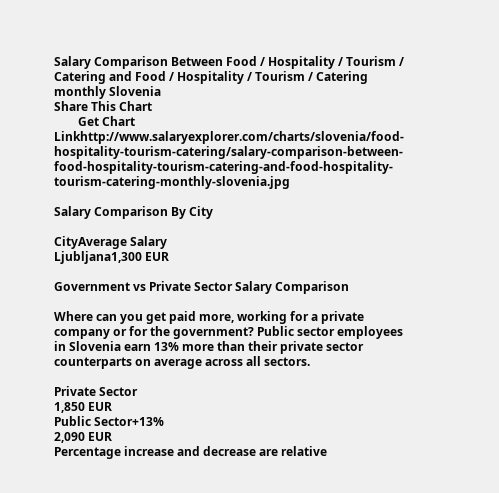Salary Comparison Between Food / Hospitality / Tourism / Catering and Food / Hospitality / Tourism / Catering monthly Slovenia
Share This Chart
        Get Chart Linkhttp://www.salaryexplorer.com/charts/slovenia/food-hospitality-tourism-catering/salary-comparison-between-food-hospitality-tourism-catering-and-food-hospitality-tourism-catering-monthly-slovenia.jpg

Salary Comparison By City

CityAverage Salary
Ljubljana1,300 EUR

Government vs Private Sector Salary Comparison

Where can you get paid more, working for a private company or for the government? Public sector employees in Slovenia earn 13% more than their private sector counterparts on average across all sectors.

Private Sector
1,850 EUR
Public Sector+13%
2,090 EUR
Percentage increase and decrease are relative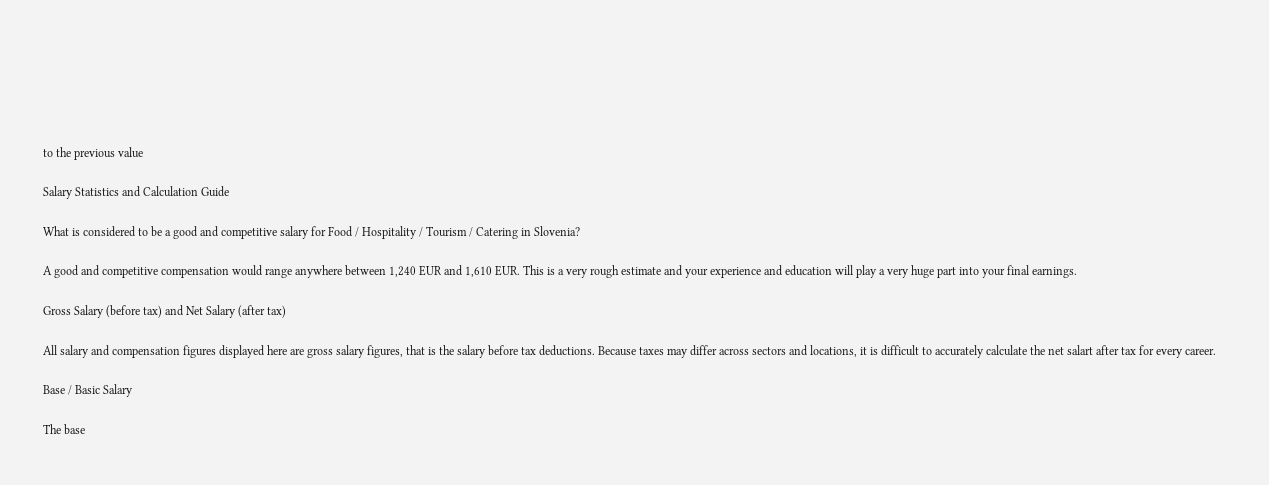to the previous value

Salary Statistics and Calculation Guide

What is considered to be a good and competitive salary for Food / Hospitality / Tourism / Catering in Slovenia?

A good and competitive compensation would range anywhere between 1,240 EUR and 1,610 EUR. This is a very rough estimate and your experience and education will play a very huge part into your final earnings.

Gross Salary (before tax) and Net Salary (after tax)

All salary and compensation figures displayed here are gross salary figures, that is the salary before tax deductions. Because taxes may differ across sectors and locations, it is difficult to accurately calculate the net salart after tax for every career.

Base / Basic Salary

The base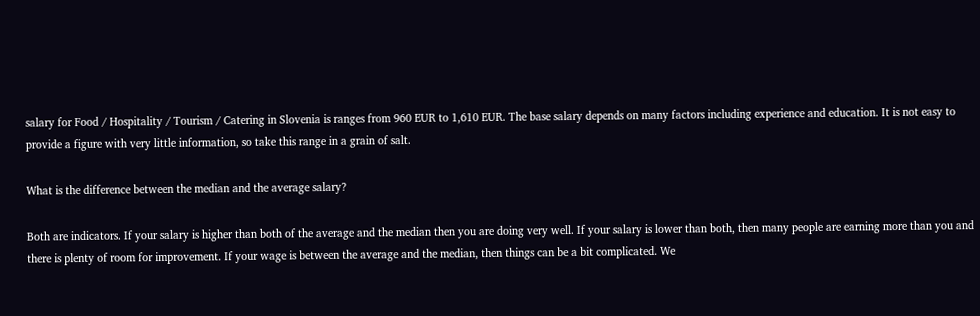salary for Food / Hospitality / Tourism / Catering in Slovenia is ranges from 960 EUR to 1,610 EUR. The base salary depends on many factors including experience and education. It is not easy to provide a figure with very little information, so take this range in a grain of salt.

What is the difference between the median and the average salary?

Both are indicators. If your salary is higher than both of the average and the median then you are doing very well. If your salary is lower than both, then many people are earning more than you and there is plenty of room for improvement. If your wage is between the average and the median, then things can be a bit complicated. We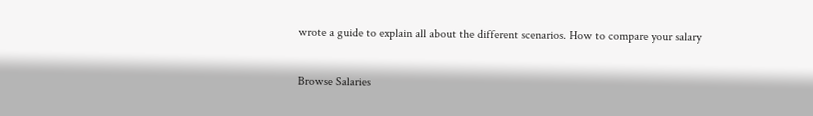wrote a guide to explain all about the different scenarios. How to compare your salary

Browse Salaries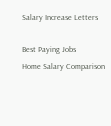Salary Increase Letters

Best Paying Jobs
Home Salary Comparison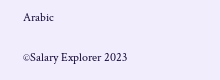Arabic

©Salary Explorer 2023